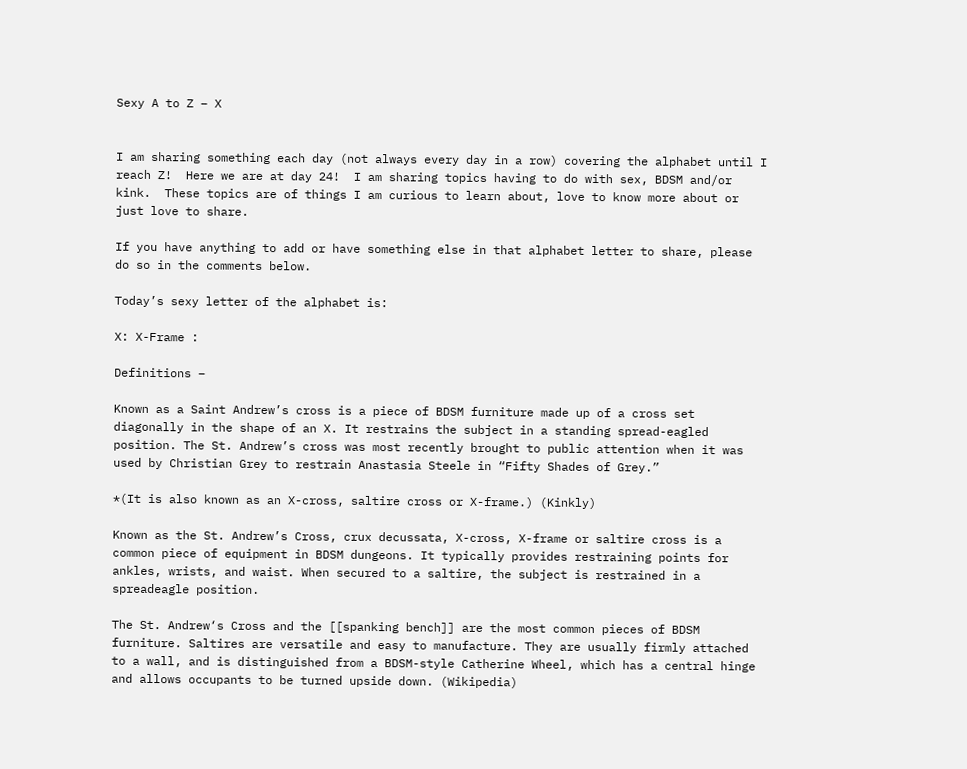Sexy A to Z – X


I am sharing something each day (not always every day in a row) covering the alphabet until I reach Z!  Here we are at day 24!  I am sharing topics having to do with sex, BDSM and/or kink.  These topics are of things I am curious to learn about, love to know more about or just love to share.

If you have anything to add or have something else in that alphabet letter to share, please do so in the comments below.

Today’s sexy letter of the alphabet is:

X: X-Frame :

Definitions –

Known as a Saint Andrew’s cross is a piece of BDSM furniture made up of a cross set diagonally in the shape of an X. It restrains the subject in a standing spread-eagled position. The St. Andrew’s cross was most recently brought to public attention when it was used by Christian Grey to restrain Anastasia Steele in “Fifty Shades of Grey.”

*(It is also known as an X-cross, saltire cross or X-frame.) (Kinkly)

Known as the St. Andrew’s Cross, crux decussata, X-cross, X-frame or saltire cross is a common piece of equipment in BDSM dungeons. It typically provides restraining points for ankles, wrists, and waist. When secured to a saltire, the subject is restrained in a spreadeagle position.

The St. Andrew‘s Cross and the [[spanking bench]] are the most common pieces of BDSM furniture. Saltires are versatile and easy to manufacture. They are usually firmly attached to a wall, and is distinguished from a BDSM-style Catherine Wheel, which has a central hinge and allows occupants to be turned upside down. (Wikipedia)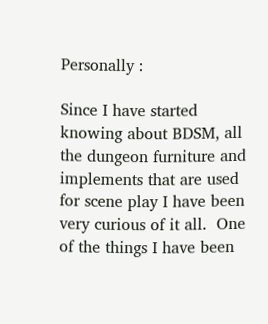Personally :

Since I have started knowing about BDSM, all the dungeon furniture and implements that are used for scene play I have been very curious of it all.  One of the things I have been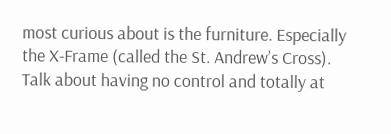most curious about is the furniture. Especially the X-Frame (called the St. Andrew’s Cross).  Talk about having no control and totally at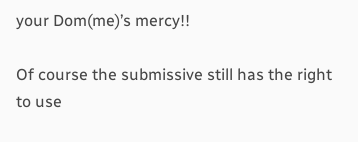your Dom(me)’s mercy!!

Of course the submissive still has the right to use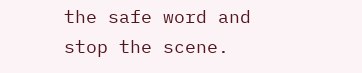the safe word and stop the scene.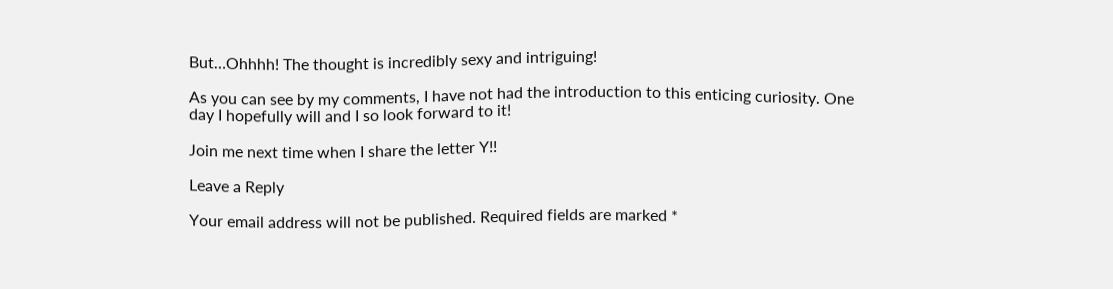But…Ohhhh! The thought is incredibly sexy and intriguing!

As you can see by my comments, I have not had the introduction to this enticing curiosity. One day I hopefully will and I so look forward to it!

Join me next time when I share the letter Y!!

Leave a Reply

Your email address will not be published. Required fields are marked *